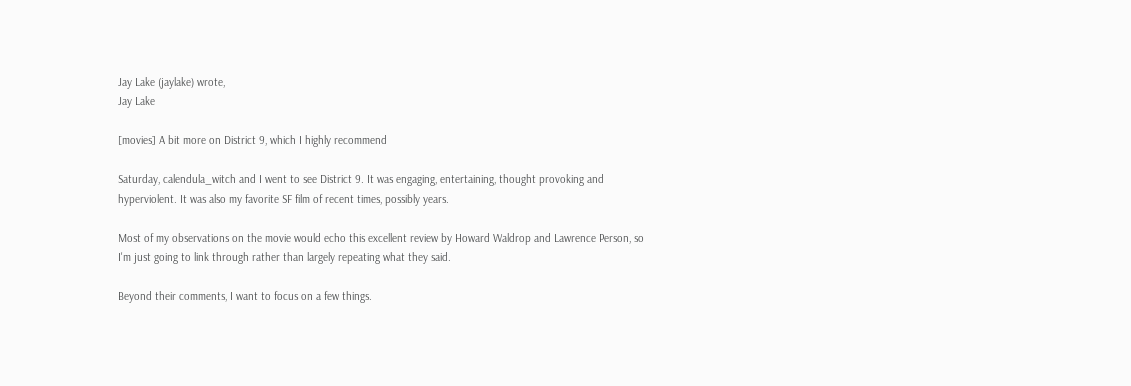Jay Lake (jaylake) wrote,
Jay Lake

[movies] A bit more on District 9, which I highly recommend

Saturday, calendula_witch and I went to see District 9. It was engaging, entertaining, thought provoking and hyperviolent. It was also my favorite SF film of recent times, possibly years.

Most of my observations on the movie would echo this excellent review by Howard Waldrop and Lawrence Person, so I'm just going to link through rather than largely repeating what they said.

Beyond their comments, I want to focus on a few things.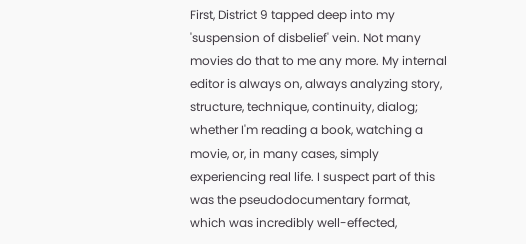First, District 9 tapped deep into my 'suspension of disbelief' vein. Not many movies do that to me any more. My internal editor is always on, always analyzing story, structure, technique, continuity, dialog; whether I'm reading a book, watching a movie, or, in many cases, simply experiencing real life. I suspect part of this was the pseudodocumentary format, which was incredibly well-effected,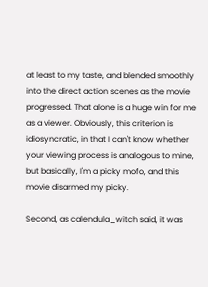at least to my taste, and blended smoothly into the direct action scenes as the movie progressed. That alone is a huge win for me as a viewer. Obviously, this criterion is idiosyncratic, in that I can't know whether your viewing process is analogous to mine, but basically, I'm a picky mofo, and this movie disarmed my picky.

Second, as calendula_witch said, it was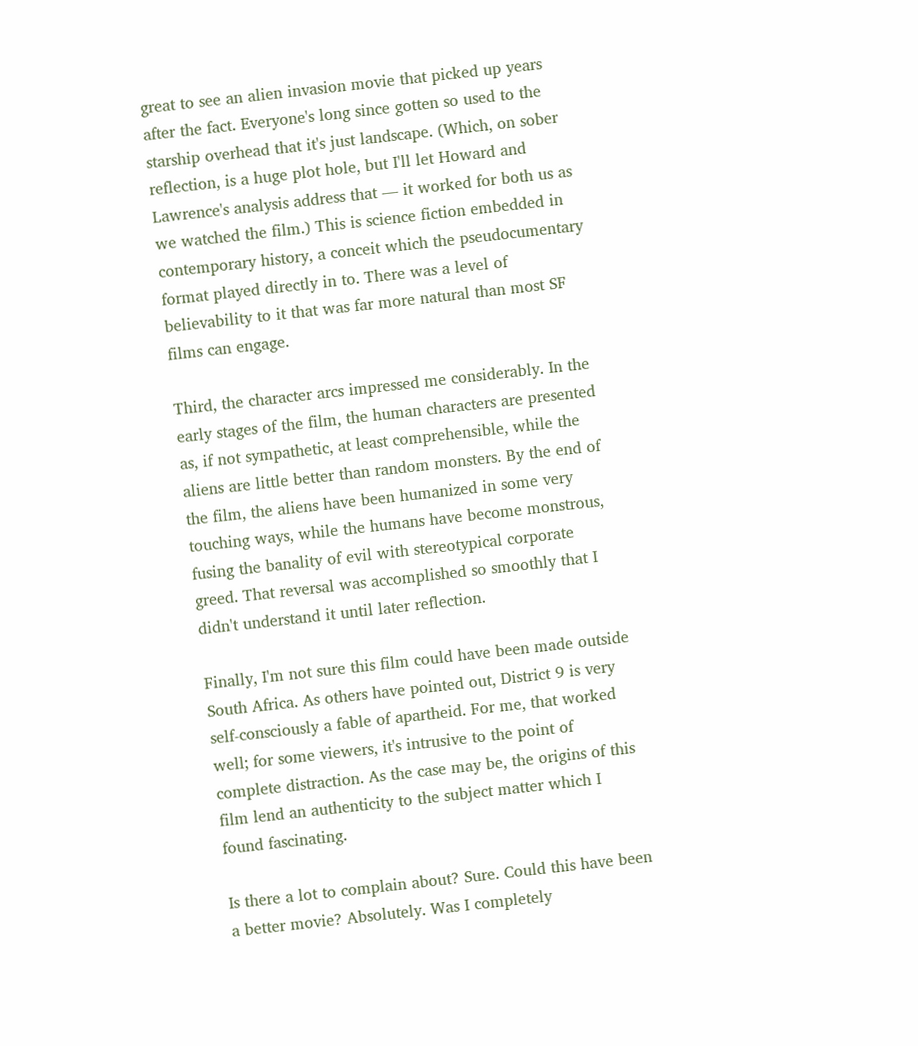great to see an alien invasion movie that picked up years after the fact. Everyone's long since gotten so used to the starship overhead that it's just landscape. (Which, on sober reflection, is a huge plot hole, but I'll let Howard and Lawrence's analysis address that — it worked for both us as we watched the film.) This is science fiction embedded in contemporary history, a conceit which the pseudocumentary format played directly in to. There was a level of believability to it that was far more natural than most SF films can engage.

Third, the character arcs impressed me considerably. In the early stages of the film, the human characters are presented as, if not sympathetic, at least comprehensible, while the aliens are little better than random monsters. By the end of the film, the aliens have been humanized in some very touching ways, while the humans have become monstrous, fusing the banality of evil with stereotypical corporate greed. That reversal was accomplished so smoothly that I didn't understand it until later reflection.

Finally, I'm not sure this film could have been made outside South Africa. As others have pointed out, District 9 is very self-consciously a fable of apartheid. For me, that worked well; for some viewers, it's intrusive to the point of complete distraction. As the case may be, the origins of this film lend an authenticity to the subject matter which I found fascinating.

Is there a lot to complain about? Sure. Could this have been a better movie? Absolutely. Was I completely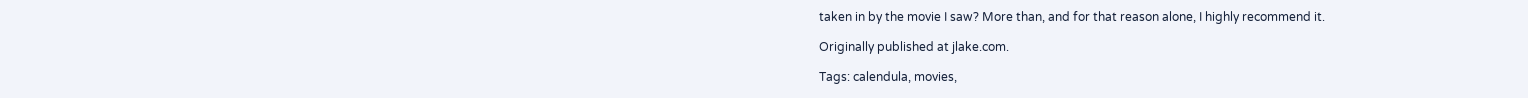taken in by the movie I saw? More than, and for that reason alone, I highly recommend it.

Originally published at jlake.com.

Tags: calendula, movies,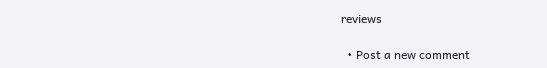reviews

  • Post a new comment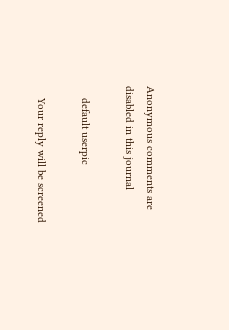Anonymous comments are disabled in this journal

    default userpic

    Your reply will be screened